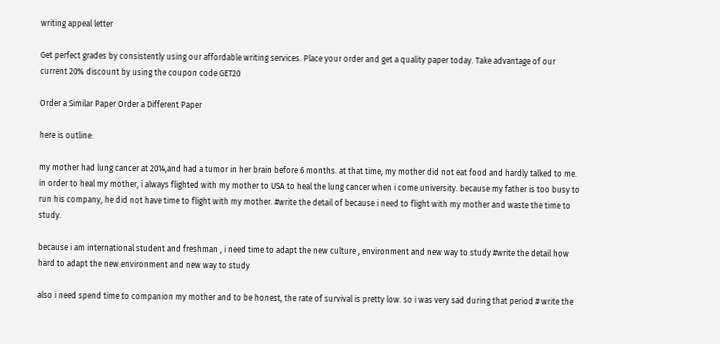writing appeal letter

Get perfect grades by consistently using our affordable writing services. Place your order and get a quality paper today. Take advantage of our current 20% discount by using the coupon code GET20

Order a Similar Paper Order a Different Paper

here is outline:

my mother had lung cancer at 2014,and had a tumor in her brain before 6 months. at that time, my mother did not eat food and hardly talked to me. in order to heal my mother, i always flighted with my mother to USA to heal the lung cancer when i come university. because my father is too busy to run his company, he did not have time to flight with my mother. #write the detail of because i need to flight with my mother and waste the time to study.

because i am international student and freshman , i need time to adapt the new culture , environment and new way to study #write the detail how hard to adapt the new environment and new way to study

also i need spend time to companion my mother and to be honest, the rate of survival is pretty low. so i was very sad during that period # write the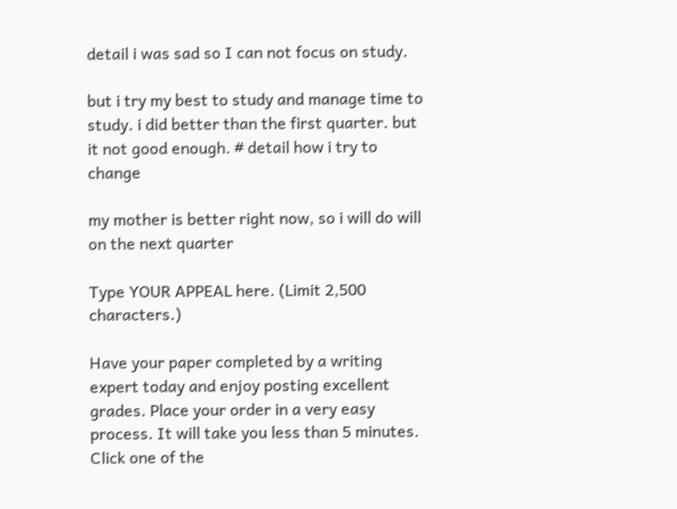detail i was sad so I can not focus on study.

but i try my best to study and manage time to study. i did better than the first quarter. but it not good enough. # detail how i try to change

my mother is better right now, so i will do will on the next quarter

Type YOUR APPEAL here. (Limit 2,500 characters.)

Have your paper completed by a writing expert today and enjoy posting excellent grades. Place your order in a very easy process. It will take you less than 5 minutes. Click one of the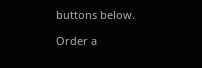buttons below.

Order a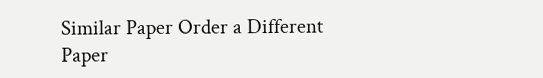Similar Paper Order a Different Paper